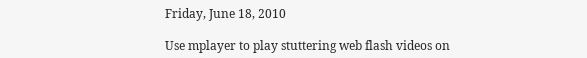Friday, June 18, 2010

Use mplayer to play stuttering web flash videos on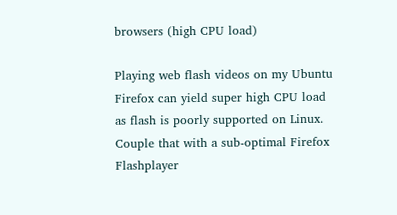browsers (high CPU load)

Playing web flash videos on my Ubuntu Firefox can yield super high CPU load as flash is poorly supported on Linux. Couple that with a sub-optimal Firefox Flashplayer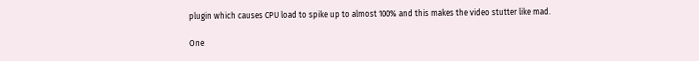plugin which causes CPU load to spike up to almost 100% and this makes the video stutter like mad.

One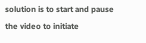solution is to start and pause the video to initiate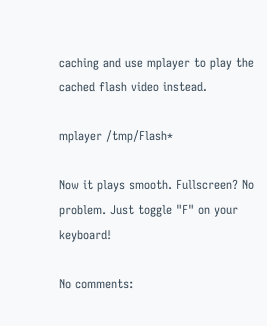caching and use mplayer to play the cached flash video instead.

mplayer /tmp/Flash*

Now it plays smooth. Fullscreen? No problem. Just toggle "F" on your keyboard!

No comments: